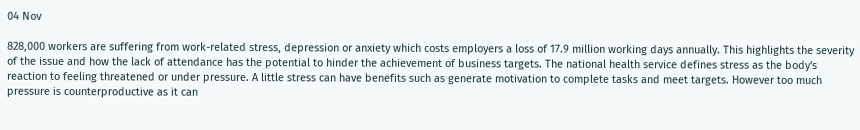04 Nov

828,000 workers are suffering from work-related stress, depression or anxiety which costs employers a loss of 17.9 million working days annually. This highlights the severity of the issue and how the lack of attendance has the potential to hinder the achievement of business targets. The national health service defines stress as the body's reaction to feeling threatened or under pressure. A little stress can have benefits such as generate motivation to complete tasks and meet targets. However too much pressure is counterproductive as it can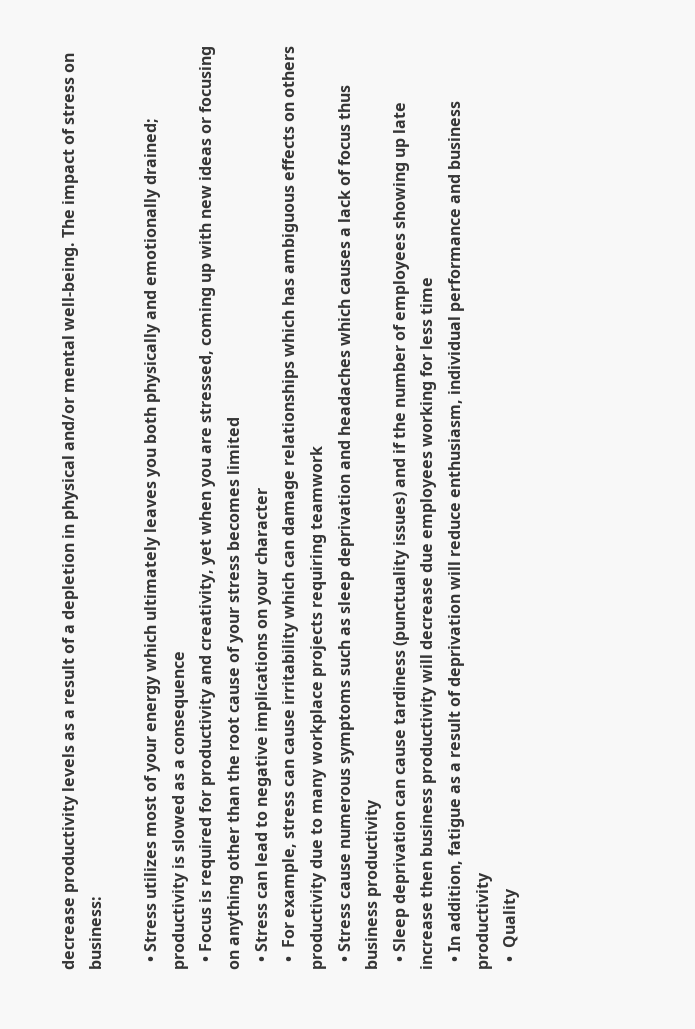decrease productivity levels as a result of a depletion in physical and/or mental well-being. The impact of stress on business:

  • Stress utilizes most of your energy which ultimately leaves you both physically and emotionally drained; productivity is slowed as a consequence
  • Focus is required for productivity and creativity, yet when you are stressed, coming up with new ideas or focusing on anything other than the root cause of your stress becomes limited
  • Stress can lead to negative implications on your character
  •  For example, stress can cause irritability which can damage relationships which has ambiguous effects on others productivity due to many workplace projects requiring teamwork
  • Stress cause numerous symptoms such as sleep deprivation and headaches which causes a lack of focus thus business productivity
  • Sleep deprivation can cause tardiness (punctuality issues) and if the number of employees showing up late increase then business productivity will decrease due employees working for less time
  • In addition, fatigue as a result of deprivation will reduce enthusiasm, individual performance and business productivity
  •  Quality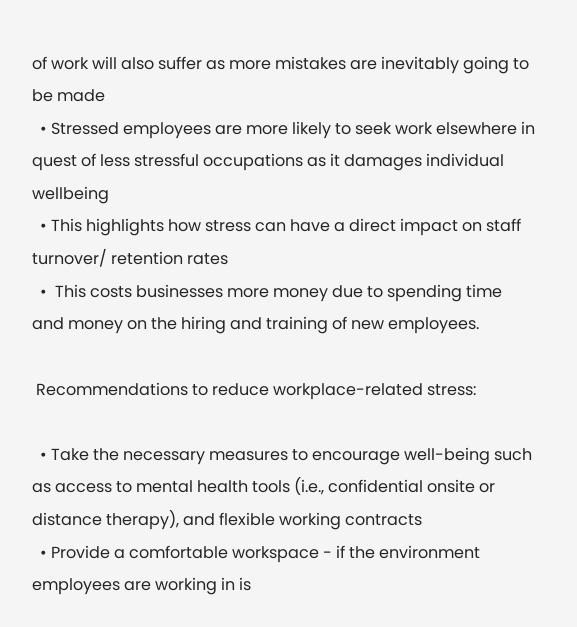of work will also suffer as more mistakes are inevitably going to be made
  • Stressed employees are more likely to seek work elsewhere in quest of less stressful occupations as it damages individual wellbeing
  • This highlights how stress can have a direct impact on staff turnover/ retention rates
  •  This costs businesses more money due to spending time and money on the hiring and training of new employees.

 Recommendations to reduce workplace-related stress:

  • Take the necessary measures to encourage well-being such as access to mental health tools (i.e., confidential onsite or distance therapy), and flexible working contracts
  • Provide a comfortable workspace - if the environment employees are working in is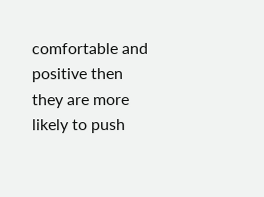comfortable and positive then they are more likely to push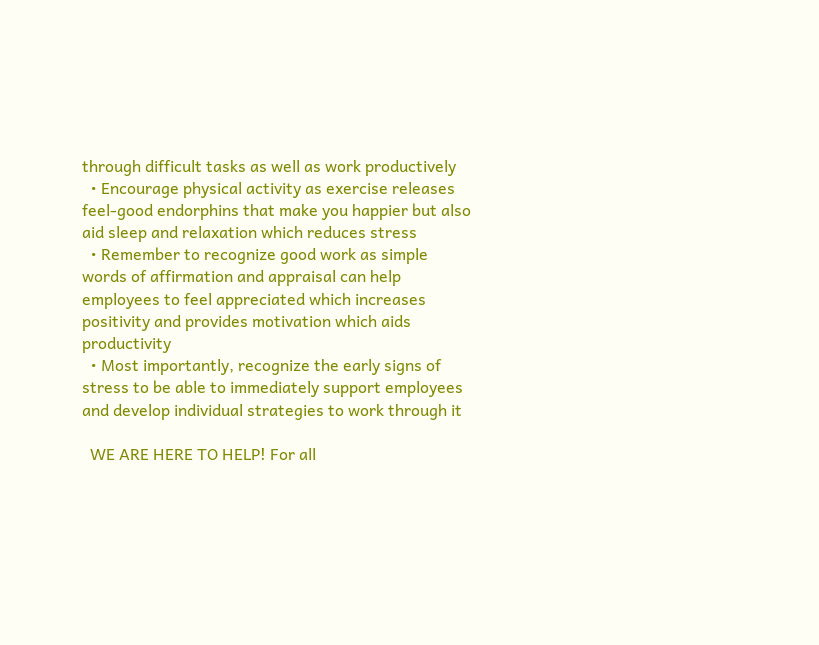through difficult tasks as well as work productively
  • Encourage physical activity as exercise releases feel-good endorphins that make you happier but also aid sleep and relaxation which reduces stress
  • Remember to recognize good work as simple words of affirmation and appraisal can help employees to feel appreciated which increases positivity and provides motivation which aids productivity
  • Most importantly, recognize the early signs of stress to be able to immediately support employees and develop individual strategies to work through it

  WE ARE HERE TO HELP! For all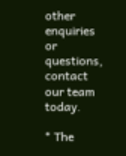other enquiries or questions, contact our team today.

* The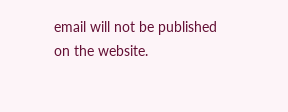email will not be published on the website.